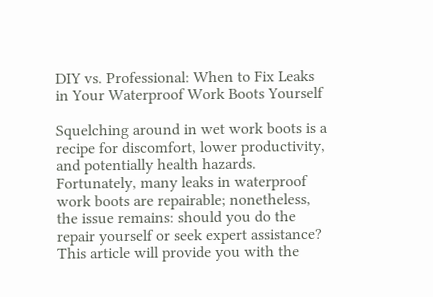DIY vs. Professional: When to Fix Leaks in Your Waterproof Work Boots Yourself

Squelching around in wet work boots is a recipe for discomfort, lower productivity, and potentially health hazards. Fortunately, many leaks in waterproof work boots are repairable; nonetheless, the issue remains: should you do the repair yourself or seek expert assistance? This article will provide you with the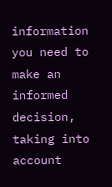information you need to make an informed decision, taking into account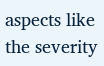aspects like the severity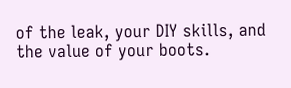of the leak, your DIY skills, and the value of your boots.